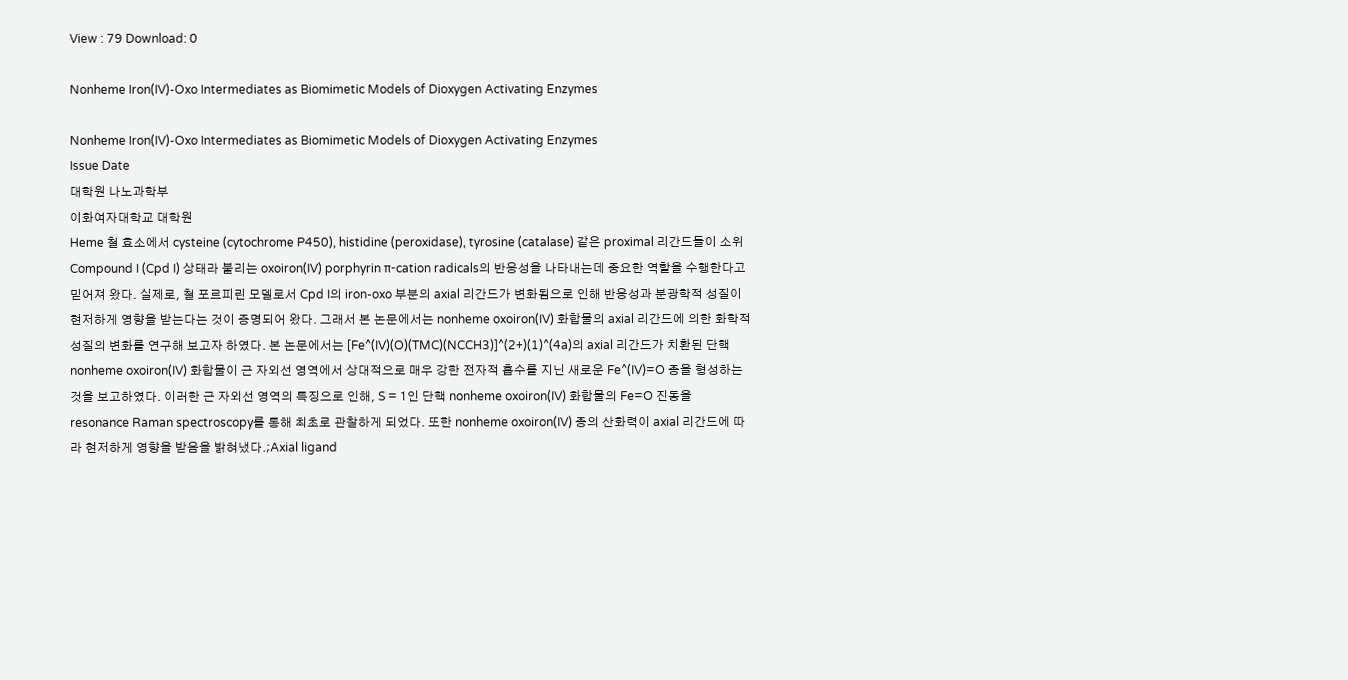View : 79 Download: 0

Nonheme Iron(IV)-Oxo Intermediates as Biomimetic Models of Dioxygen Activating Enzymes

Nonheme Iron(IV)-Oxo Intermediates as Biomimetic Models of Dioxygen Activating Enzymes
Issue Date
대학원 나노과학부
이화여자대학교 대학원
Heme 철 효소에서 cysteine (cytochrome P450), histidine (peroxidase), tyrosine (catalase) 같은 proximal 리간드들이 소위 Compound I (Cpd I) 상태라 불리는 oxoiron(IV) porphyrin π-cation radicals의 반응성을 나타내는데 중요한 역할을 수행한다고 믿어져 왔다. 실제로, 철 포르피린 모델로서 Cpd I의 iron-oxo 부분의 axial 리간드가 변화됨으로 인해 반응성과 분광학적 성질이 현저하게 영향을 받는다는 것이 증명되어 왔다. 그래서 본 논문에서는 nonheme oxoiron(IV) 화합물의 axial 리간드에 의한 화학적 성질의 변화를 연구해 보고자 하였다. 본 논문에서는 [Fe^(IV)(O)(TMC)(NCCH3)]^(2+)(1)^(4a)의 axial 리간드가 치환된 단핵 nonheme oxoiron(IV) 화합물이 근 자외선 영역에서 상대적으로 매우 강한 전자적 흡수를 지닌 새로운 Fe^(IV)=O 종을 형성하는 것을 보고하였다. 이러한 근 자외선 영역의 특징으로 인해, S = 1인 단핵 nonheme oxoiron(IV) 화합물의 Fe=O 진동을 resonance Raman spectroscopy를 통해 최초로 관찰하게 되었다. 또한 nonheme oxoiron(IV) 종의 산화력이 axial 리간드에 따라 현저하게 영향을 받음을 밝혀냈다.;Axial ligand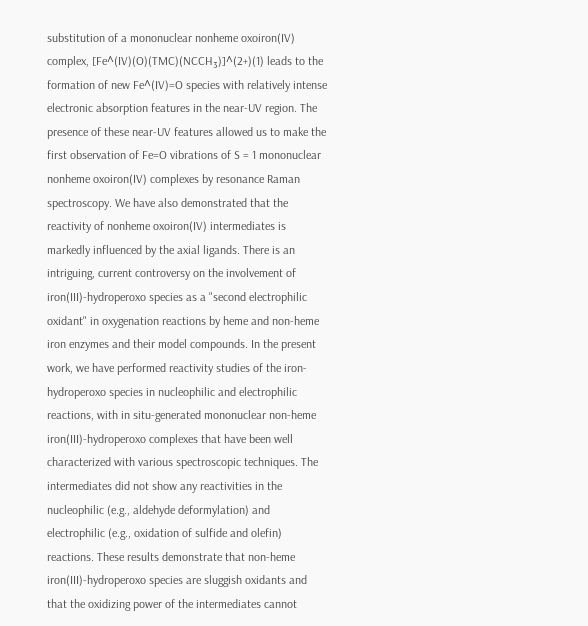substitution of a mononuclear nonheme oxoiron(IV) complex, [Fe^(IV)(O)(TMC)(NCCH₃)]^(2+)(1) leads to the formation of new Fe^(IV)=O species with relatively intense electronic absorption features in the near-UV region. The presence of these near-UV features allowed us to make the first observation of Fe=O vibrations of S = 1 mononuclear nonheme oxoiron(IV) complexes by resonance Raman spectroscopy. We have also demonstrated that the reactivity of nonheme oxoiron(IV) intermediates is markedly influenced by the axial ligands. There is an intriguing, current controversy on the involvement of iron(III)-hydroperoxo species as a "second electrophilic oxidant" in oxygenation reactions by heme and non-heme iron enzymes and their model compounds. In the present work, we have performed reactivity studies of the iron-hydroperoxo species in nucleophilic and electrophilic reactions, with in situ-generated mononuclear non-heme iron(III)-hydroperoxo complexes that have been well characterized with various spectroscopic techniques. The intermediates did not show any reactivities in the nucleophilic (e.g., aldehyde deformylation) and electrophilic (e.g., oxidation of sulfide and olefin) reactions. These results demonstrate that non-heme iron(III)-hydroperoxo species are sluggish oxidants and that the oxidizing power of the intermediates cannot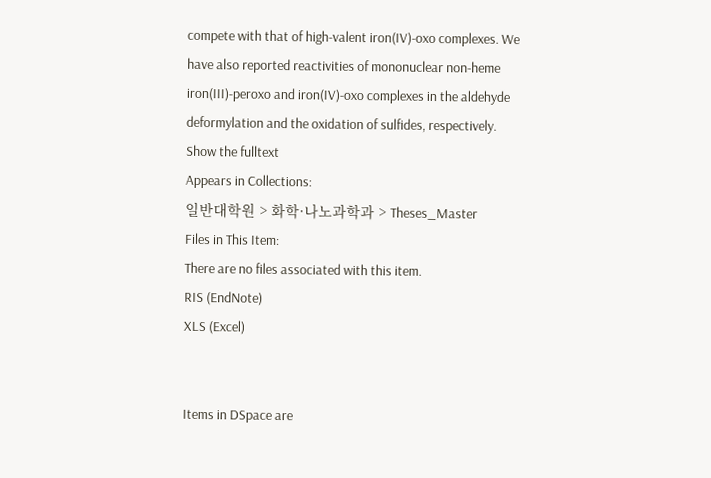compete with that of high-valent iron(IV)-oxo complexes. We have also reported reactivities of mononuclear non-heme iron(III)-peroxo and iron(IV)-oxo complexes in the aldehyde deformylation and the oxidation of sulfides, respectively.
Show the fulltext
Appears in Collections:
일반대학원 > 화학·나노과학과 > Theses_Master
Files in This Item:
There are no files associated with this item.
RIS (EndNote)
XLS (Excel)


Items in DSpace are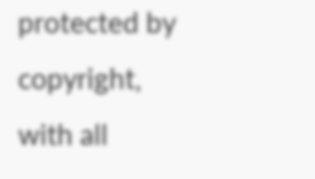protected by copyright, with all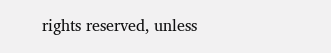rights reserved, unless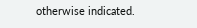otherwise indicated.